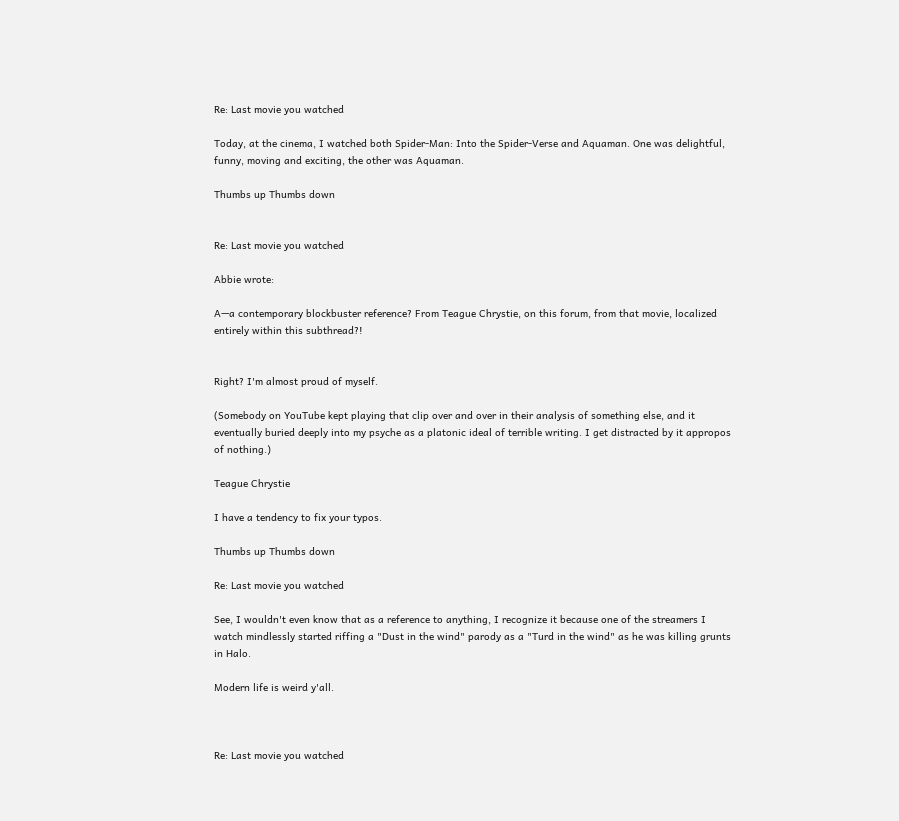Re: Last movie you watched

Today, at the cinema, I watched both Spider-Man: Into the Spider-Verse and Aquaman. One was delightful, funny, moving and exciting, the other was Aquaman.

Thumbs up Thumbs down


Re: Last movie you watched

Abbie wrote:

A—a contemporary blockbuster reference? From Teague Chrystie, on this forum, from that movie, localized entirely within this subthread?!


Right? I'm almost proud of myself.

(Somebody on YouTube kept playing that clip over and over in their analysis of something else, and it eventually buried deeply into my psyche as a platonic ideal of terrible writing. I get distracted by it appropos of nothing.)

Teague Chrystie

I have a tendency to fix your typos.

Thumbs up Thumbs down

Re: Last movie you watched

See, I wouldn't even know that as a reference to anything, I recognize it because one of the streamers I watch mindlessly started riffing a "Dust in the wind" parody as a "Turd in the wind" as he was killing grunts in Halo.

Modern life is weird y'all.



Re: Last movie you watched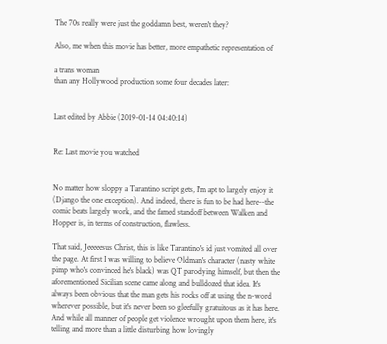The 70s really were just the goddamn best, weren't they?

Also, me when this movie has better, more empathetic representation of

a trans woman
than any Hollywood production some four decades later:


Last edited by Abbie (2019-01-14 04:40:14)


Re: Last movie you watched


No matter how sloppy a Tarantino script gets, I'm apt to largely enjoy it (Django the one exception). And indeed, there is fun to be had here--the comic beats largely work, and the famed standoff between Walken and Hopper is, in terms of construction, flawless.

That said, Jeeeeesus Christ, this is like Tarantino's id just vomited all over the page. At first I was willing to believe Oldman's character (nasty white pimp who's convinced he's black) was QT parodying himself, but then the aforementioned Sicilian scene came along and bulldozed that idea. It's always been obvious that the man gets his rocks off at using the n-word wherever possible, but it's never been so gleefully gratuitous as it has here. And while all manner of people get violence wrought upon them here, it's telling and more than a little disturbing how lovingly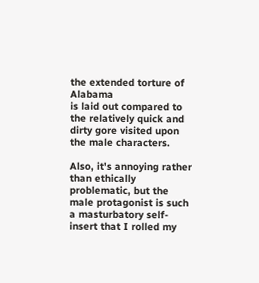the extended torture of Alabama
is laid out compared to the relatively quick and dirty gore visited upon the male characters.

Also, it's annoying rather than ethically problematic, but the male protagonist is such a masturbatory self-insert that I rolled my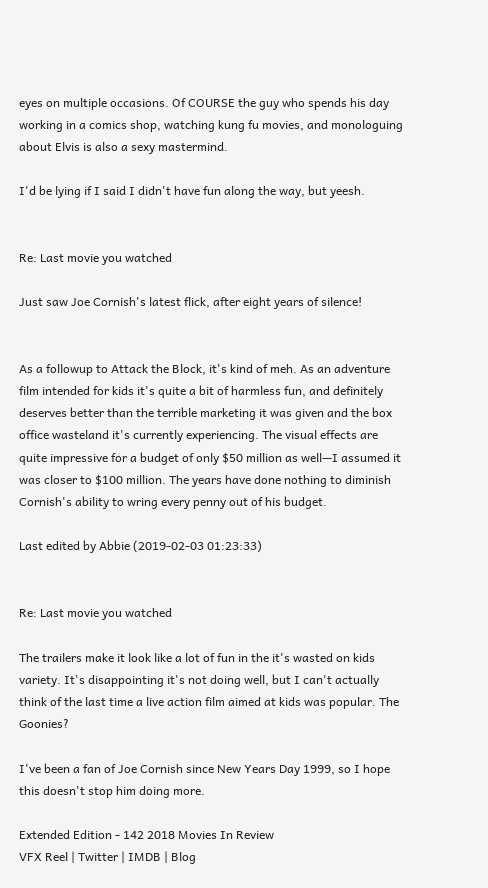eyes on multiple occasions. Of COURSE the guy who spends his day working in a comics shop, watching kung fu movies, and monologuing about Elvis is also a sexy mastermind.

I'd be lying if I said I didn't have fun along the way, but yeesh.


Re: Last movie you watched

Just saw Joe Cornish's latest flick, after eight years of silence!


As a followup to Attack the Block, it's kind of meh. As an adventure film intended for kids it's quite a bit of harmless fun, and definitely deserves better than the terrible marketing it was given and the box office wasteland it's currently experiencing. The visual effects are quite impressive for a budget of only $50 million as well—I assumed it was closer to $100 million. The years have done nothing to diminish Cornish's ability to wring every penny out of his budget.

Last edited by Abbie (2019-02-03 01:23:33)


Re: Last movie you watched

The trailers make it look like a lot of fun in the it's wasted on kids variety. It's disappointing it's not doing well, but I can't actually think of the last time a live action film aimed at kids was popular. The Goonies?

I've been a fan of Joe Cornish since New Years Day 1999, so I hope this doesn't stop him doing more.

Extended Edition - 142 2018 Movies In Review
VFX Reel | Twitter | IMDB | Blog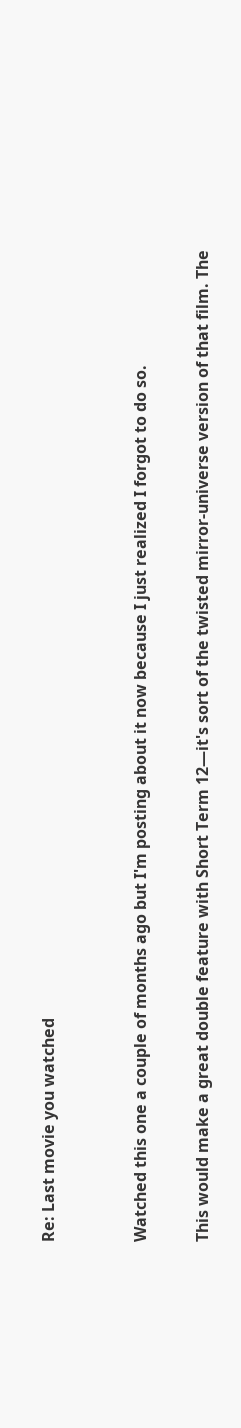Re: Last movie you watched


Watched this one a couple of months ago but I'm posting about it now because I just realized I forgot to do so.

This would make a great double feature with Short Term 12—it's sort of the twisted mirror-universe version of that film. The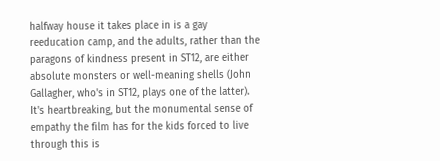halfway house it takes place in is a gay reeducation camp, and the adults, rather than the paragons of kindness present in ST12, are either absolute monsters or well-meaning shells (John Gallagher, who's in ST12, plays one of the latter). It's heartbreaking, but the monumental sense of empathy the film has for the kids forced to live through this is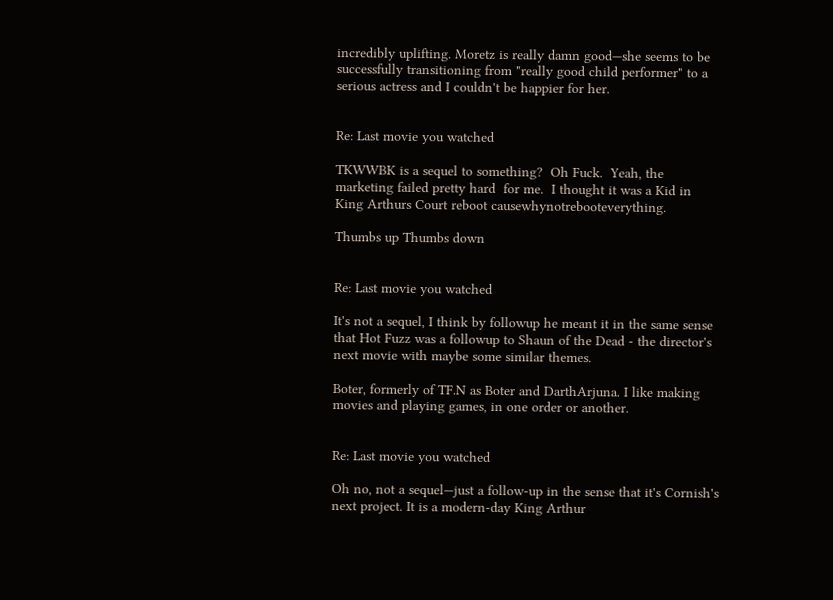incredibly uplifting. Moretz is really damn good—she seems to be successfully transitioning from "really good child performer" to a serious actress and I couldn't be happier for her.


Re: Last movie you watched

TKWWBK is a sequel to something?  Oh Fuck.  Yeah, the marketing failed pretty hard  for me.  I thought it was a Kid in King Arthurs Court reboot causewhynotrebooteverything.

Thumbs up Thumbs down


Re: Last movie you watched

It's not a sequel, I think by followup he meant it in the same sense that Hot Fuzz was a followup to Shaun of the Dead - the director's next movie with maybe some similar themes.

Boter, formerly of TF.N as Boter and DarthArjuna. I like making movies and playing games, in one order or another.


Re: Last movie you watched

Oh no, not a sequel—just a follow-up in the sense that it's Cornish's next project. It is a modern-day King Arthur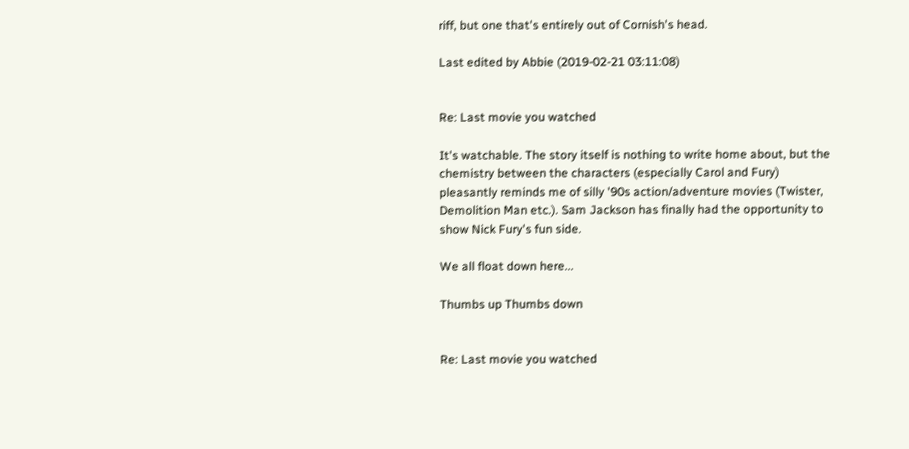riff, but one that's entirely out of Cornish's head.

Last edited by Abbie (2019-02-21 03:11:08)


Re: Last movie you watched

It's watchable. The story itself is nothing to write home about, but the chemistry between the characters (especially Carol and Fury) pleasantly reminds me of silly '90s action/adventure movies (Twister, Demolition Man etc.). Sam Jackson has finally had the opportunity to show Nick Fury's fun side.

We all float down here...

Thumbs up Thumbs down


Re: Last movie you watched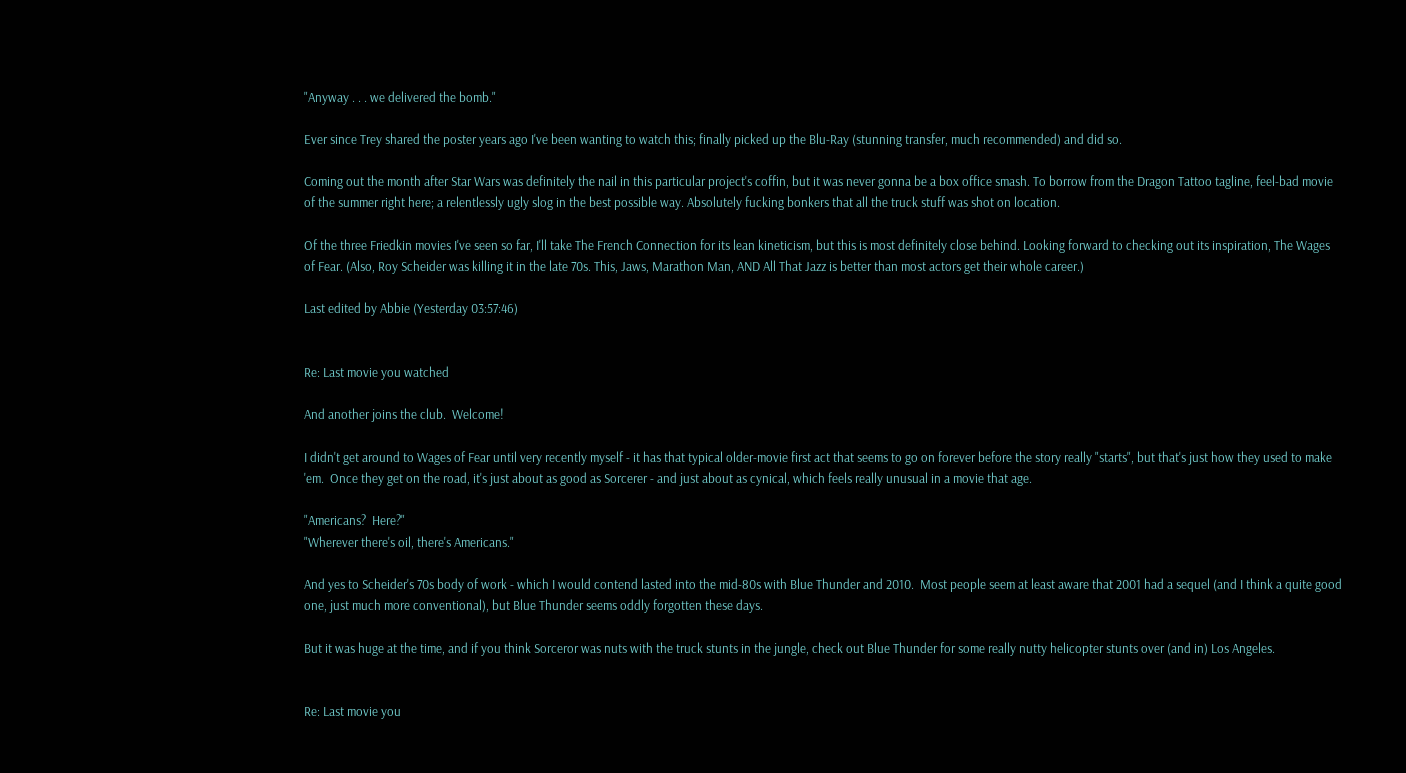"Anyway . . . we delivered the bomb."

Ever since Trey shared the poster years ago I've been wanting to watch this; finally picked up the Blu-Ray (stunning transfer, much recommended) and did so.

Coming out the month after Star Wars was definitely the nail in this particular project's coffin, but it was never gonna be a box office smash. To borrow from the Dragon Tattoo tagline, feel-bad movie of the summer right here; a relentlessly ugly slog in the best possible way. Absolutely fucking bonkers that all the truck stuff was shot on location.

Of the three Friedkin movies I've seen so far, I'll take The French Connection for its lean kineticism, but this is most definitely close behind. Looking forward to checking out its inspiration, The Wages of Fear. (Also, Roy Scheider was killing it in the late 70s. This, Jaws, Marathon Man, AND All That Jazz is better than most actors get their whole career.)

Last edited by Abbie (Yesterday 03:57:46)


Re: Last movie you watched

And another joins the club.  Welcome!

I didn't get around to Wages of Fear until very recently myself - it has that typical older-movie first act that seems to go on forever before the story really "starts", but that's just how they used to make 'em.  Once they get on the road, it's just about as good as Sorcerer - and just about as cynical, which feels really unusual in a movie that age.

"Americans?  Here?"
"Wherever there's oil, there's Americans."

And yes to Scheider's 70s body of work - which I would contend lasted into the mid-80s with Blue Thunder and 2010.  Most people seem at least aware that 2001 had a sequel (and I think a quite good one, just much more conventional), but Blue Thunder seems oddly forgotten these days.

But it was huge at the time, and if you think Sorceror was nuts with the truck stunts in the jungle, check out Blue Thunder for some really nutty helicopter stunts over (and in) Los Angeles.


Re: Last movie you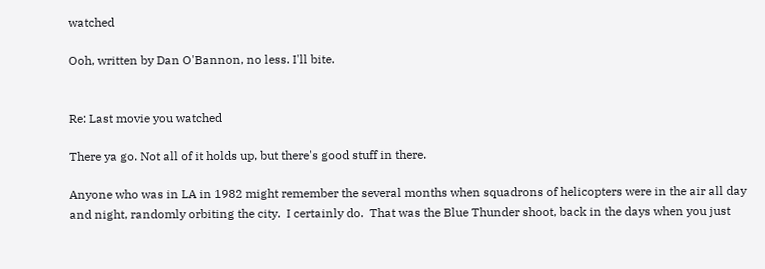watched

Ooh, written by Dan O'Bannon, no less. I'll bite.


Re: Last movie you watched

There ya go. Not all of it holds up, but there's good stuff in there.

Anyone who was in LA in 1982 might remember the several months when squadrons of helicopters were in the air all day and night, randomly orbiting the city.  I certainly do.  That was the Blue Thunder shoot, back in the days when you just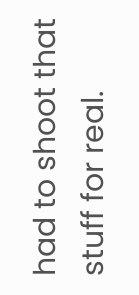had to shoot that stuff for real.